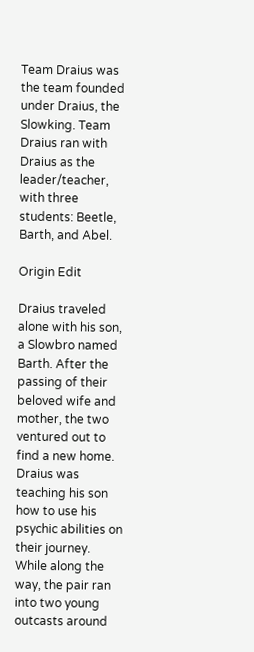Team Draius was the team founded under Draius, the Slowking. Team Draius ran with Draius as the leader/teacher, with three students: Beetle, Barth, and Abel.

Origin Edit

Draius traveled alone with his son, a Slowbro named Barth. After the passing of their beloved wife and mother, the two ventured out to find a new home. Draius was teaching his son how to use his psychic abilities on their journey. While along the way, the pair ran into two young outcasts around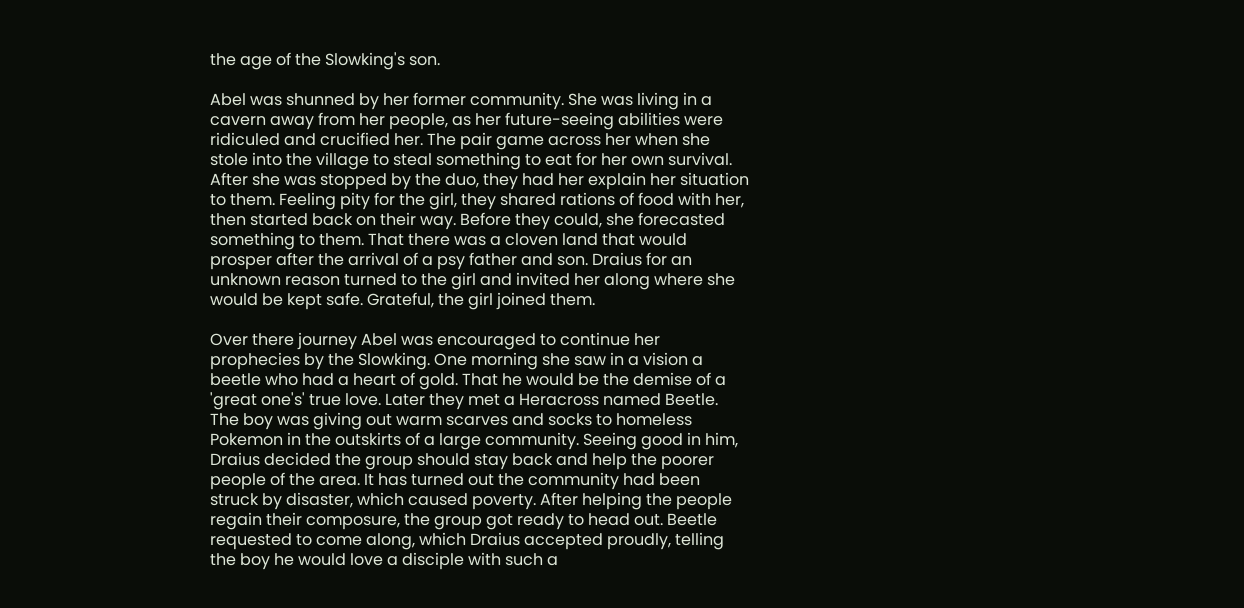the age of the Slowking's son.

Abel was shunned by her former community. She was living in a cavern away from her people, as her future-seeing abilities were ridiculed and crucified her. The pair game across her when she stole into the village to steal something to eat for her own survival. After she was stopped by the duo, they had her explain her situation to them. Feeling pity for the girl, they shared rations of food with her, then started back on their way. Before they could, she forecasted something to them. That there was a cloven land that would prosper after the arrival of a psy father and son. Draius for an unknown reason turned to the girl and invited her along where she would be kept safe. Grateful, the girl joined them.

Over there journey Abel was encouraged to continue her prophecies by the Slowking. One morning she saw in a vision a beetle who had a heart of gold. That he would be the demise of a 'great one's' true love. Later they met a Heracross named Beetle. The boy was giving out warm scarves and socks to homeless Pokemon in the outskirts of a large community. Seeing good in him, Draius decided the group should stay back and help the poorer people of the area. It has turned out the community had been struck by disaster, which caused poverty. After helping the people regain their composure, the group got ready to head out. Beetle requested to come along, which Draius accepted proudly, telling the boy he would love a disciple with such a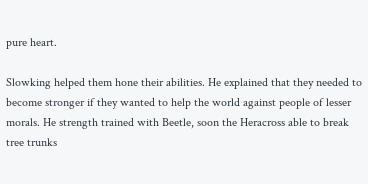pure heart.

Slowking helped them hone their abilities. He explained that they needed to become stronger if they wanted to help the world against people of lesser morals. He strength trained with Beetle, soon the Heracross able to break tree trunks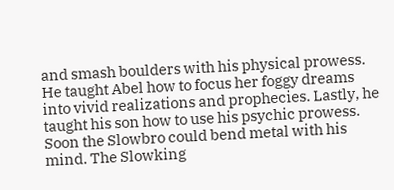and smash boulders with his physical prowess. He taught Abel how to focus her foggy dreams into vivid realizations and prophecies. Lastly, he taught his son how to use his psychic prowess. Soon the Slowbro could bend metal with his mind. The Slowking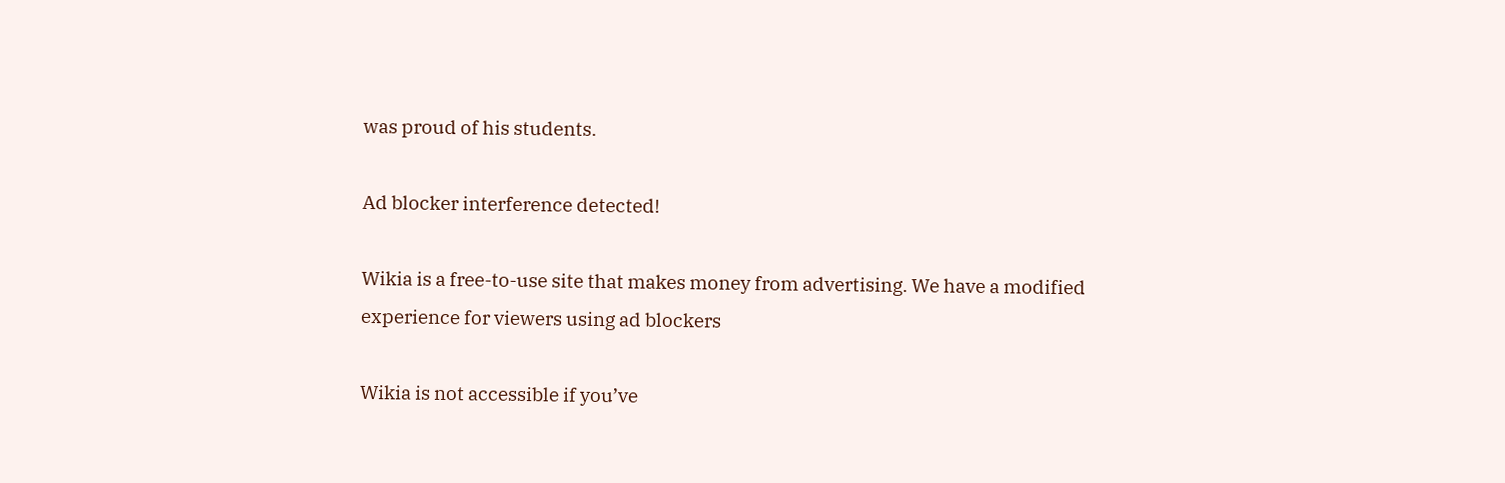was proud of his students.

Ad blocker interference detected!

Wikia is a free-to-use site that makes money from advertising. We have a modified experience for viewers using ad blockers

Wikia is not accessible if you’ve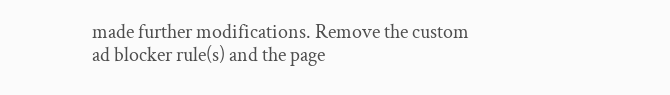made further modifications. Remove the custom ad blocker rule(s) and the page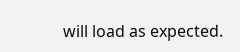will load as expected.